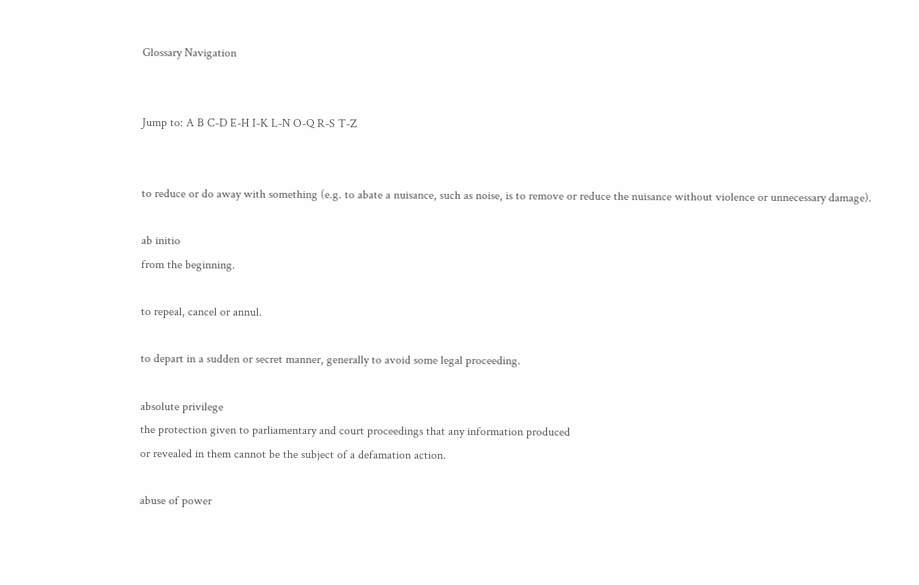Glossary Navigation


Jump to: A B C-D E-H I-K L-N O-Q R-S T-Z


to reduce or do away with something (e.g. to abate a nuisance, such as noise, is to remove or reduce the nuisance without violence or unnecessary damage).

ab initio
from the beginning.

to repeal, cancel or annul.

to depart in a sudden or secret manner, generally to avoid some legal proceeding.

absolute privilege
the protection given to parliamentary and court proceedings that any information produced
or revealed in them cannot be the subject of a defamation action.

abuse of power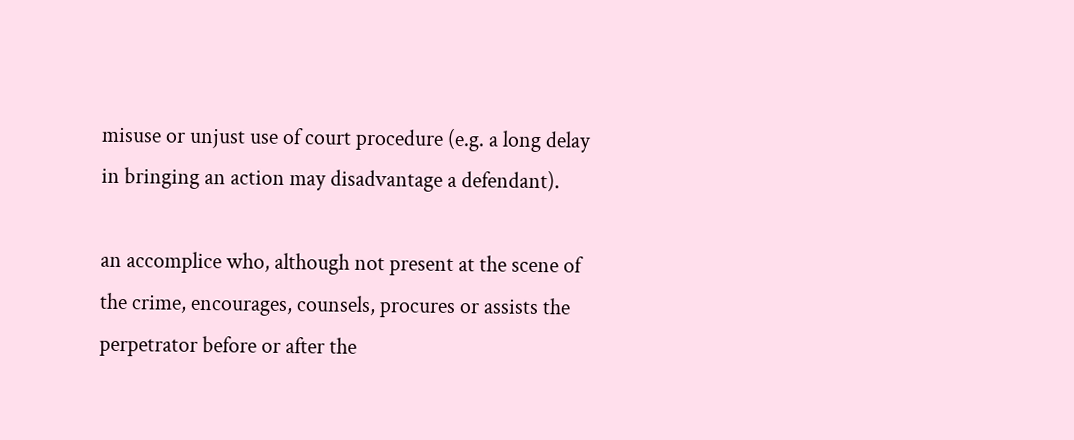misuse or unjust use of court procedure (e.g. a long delay in bringing an action may disadvantage a defendant).

an accomplice who, although not present at the scene of the crime, encourages, counsels, procures or assists the perpetrator before or after the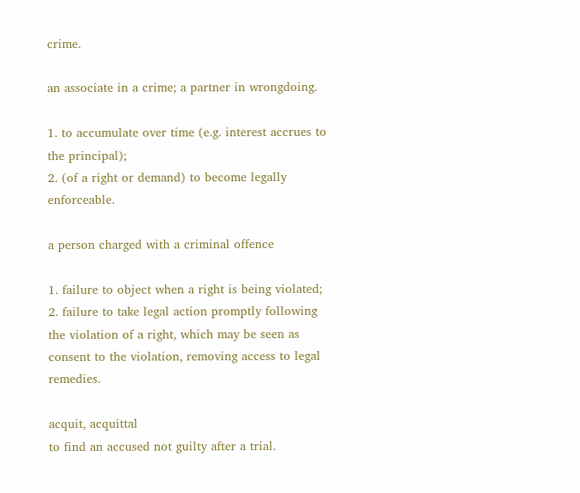crime.

an associate in a crime; a partner in wrongdoing.

1. to accumulate over time (e.g. interest accrues to the principal);
2. (of a right or demand) to become legally enforceable.

a person charged with a criminal offence

1. failure to object when a right is being violated;
2. failure to take legal action promptly following the violation of a right, which may be seen as consent to the violation, removing access to legal remedies.

acquit, acquittal
to find an accused not guilty after a trial.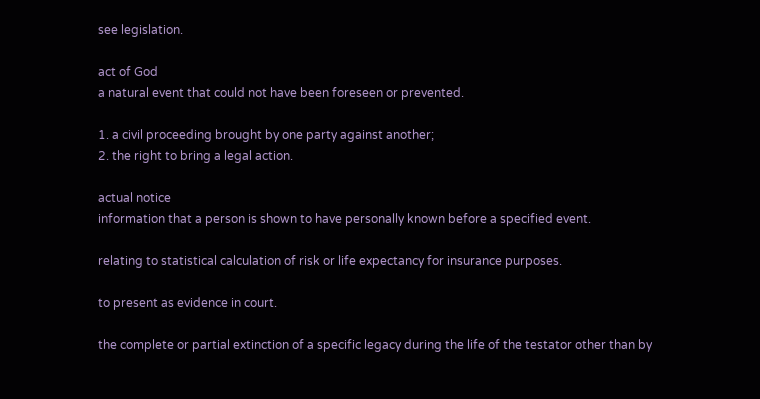see legislation.

act of God
a natural event that could not have been foreseen or prevented.

1. a civil proceeding brought by one party against another;
2. the right to bring a legal action.

actual notice
information that a person is shown to have personally known before a specified event.

relating to statistical calculation of risk or life expectancy for insurance purposes.

to present as evidence in court.

the complete or partial extinction of a specific legacy during the life of the testator other than by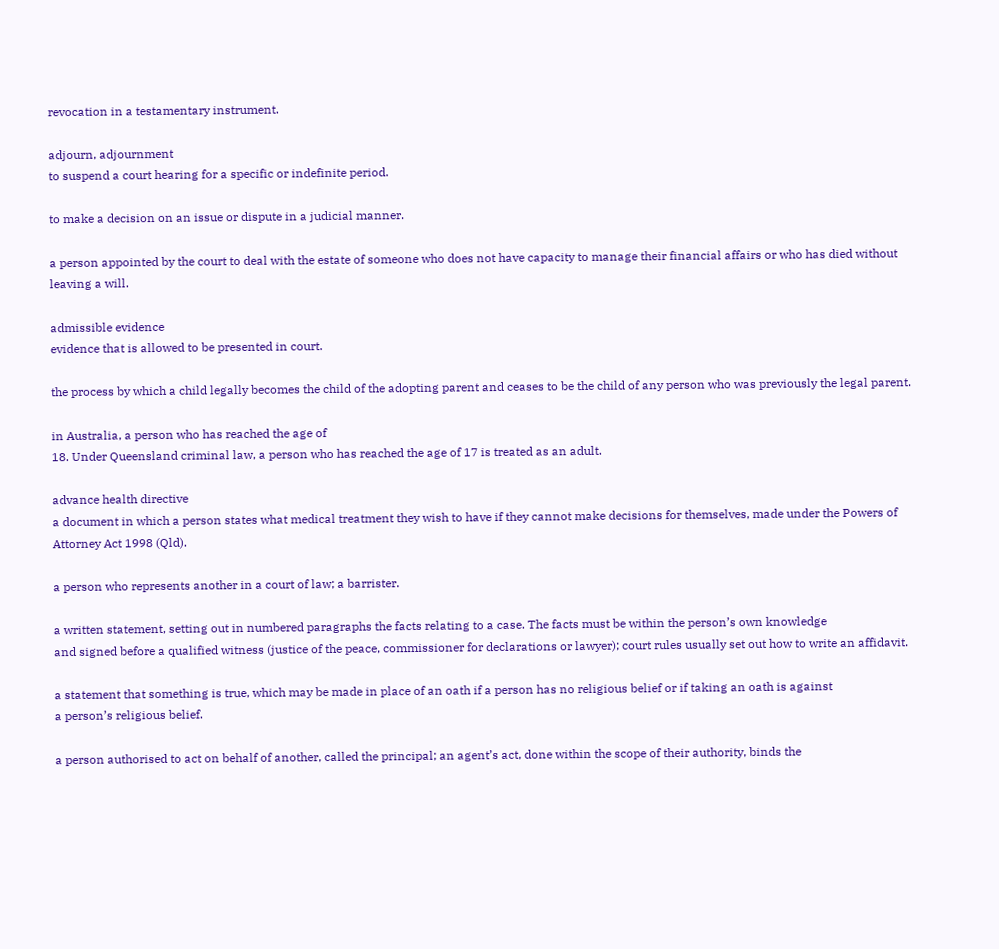revocation in a testamentary instrument.

adjourn, adjournment
to suspend a court hearing for a specific or indefinite period.

to make a decision on an issue or dispute in a judicial manner.

a person appointed by the court to deal with the estate of someone who does not have capacity to manage their financial affairs or who has died without leaving a will.

admissible evidence
evidence that is allowed to be presented in court.

the process by which a child legally becomes the child of the adopting parent and ceases to be the child of any person who was previously the legal parent.

in Australia, a person who has reached the age of
18. Under Queensland criminal law, a person who has reached the age of 17 is treated as an adult.

advance health directive
a document in which a person states what medical treatment they wish to have if they cannot make decisions for themselves, made under the Powers of Attorney Act 1998 (Qld).

a person who represents another in a court of law; a barrister.

a written statement, setting out in numbered paragraphs the facts relating to a case. The facts must be within the person’s own knowledge
and signed before a qualified witness (justice of the peace, commissioner for declarations or lawyer); court rules usually set out how to write an affidavit.

a statement that something is true, which may be made in place of an oath if a person has no religious belief or if taking an oath is against
a person’s religious belief.

a person authorised to act on behalf of another, called the principal; an agent’s act, done within the scope of their authority, binds the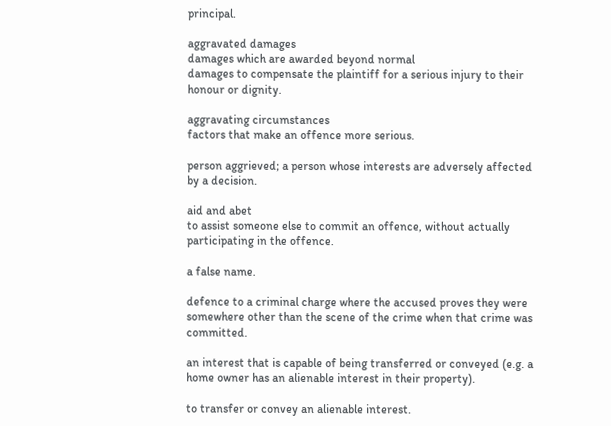principal.

aggravated damages
damages which are awarded beyond normal
damages to compensate the plaintiff for a serious injury to their honour or dignity.

aggravating circumstances
factors that make an offence more serious.

person aggrieved; a person whose interests are adversely affected by a decision.

aid and abet
to assist someone else to commit an offence, without actually participating in the offence.

a false name.

defence to a criminal charge where the accused proves they were somewhere other than the scene of the crime when that crime was committed.

an interest that is capable of being transferred or conveyed (e.g. a home owner has an alienable interest in their property).

to transfer or convey an alienable interest.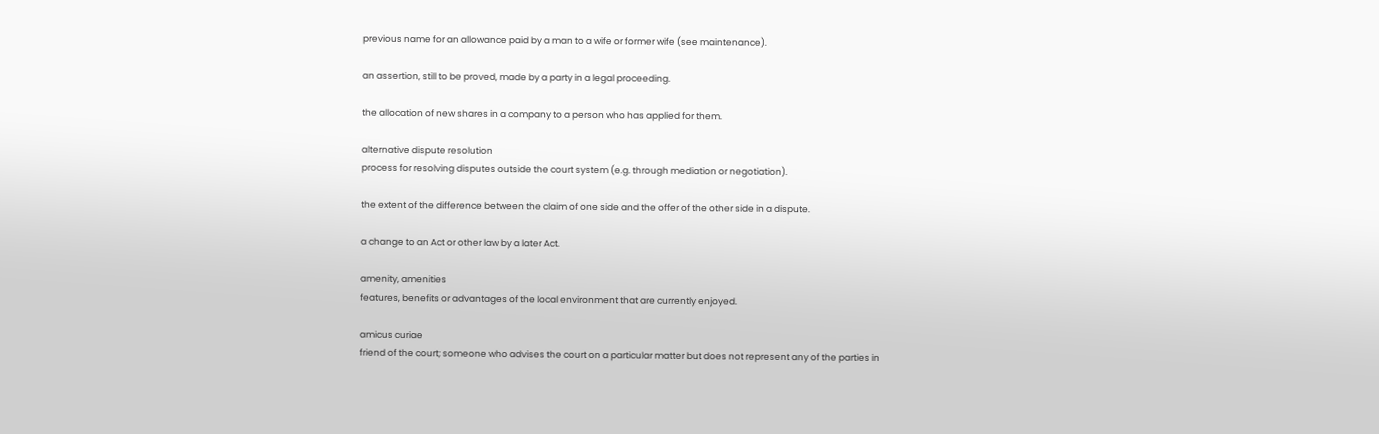previous name for an allowance paid by a man to a wife or former wife (see maintenance).

an assertion, still to be proved, made by a party in a legal proceeding.

the allocation of new shares in a company to a person who has applied for them.

alternative dispute resolution
process for resolving disputes outside the court system (e.g. through mediation or negotiation).

the extent of the difference between the claim of one side and the offer of the other side in a dispute.

a change to an Act or other law by a later Act.

amenity, amenities
features, benefits or advantages of the local environment that are currently enjoyed.

amicus curiae
friend of the court; someone who advises the court on a particular matter but does not represent any of the parties in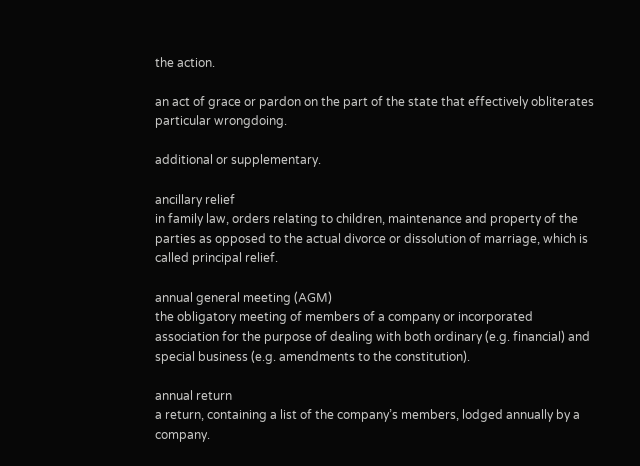the action.

an act of grace or pardon on the part of the state that effectively obliterates particular wrongdoing.

additional or supplementary.

ancillary relief
in family law, orders relating to children, maintenance and property of the parties as opposed to the actual divorce or dissolution of marriage, which is called principal relief.

annual general meeting (AGM)
the obligatory meeting of members of a company or incorporated association for the purpose of dealing with both ordinary (e.g. financial) and special business (e.g. amendments to the constitution).

annual return
a return, containing a list of the company’s members, lodged annually by a company.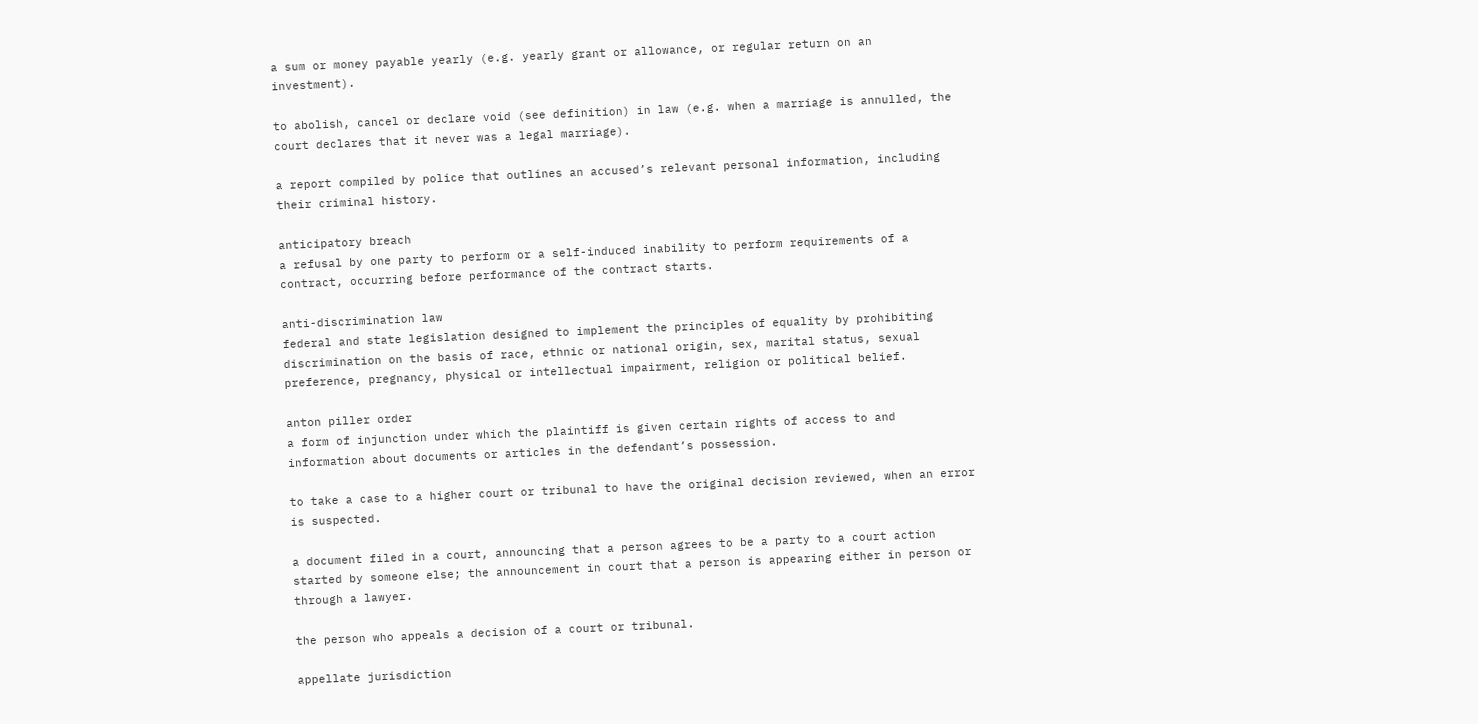a sum or money payable yearly (e.g. yearly grant or allowance, or regular return on an investment).

to abolish, cancel or declare void (see definition) in law (e.g. when a marriage is annulled, the court declares that it never was a legal marriage).

a report compiled by police that outlines an accused’s relevant personal information, including their criminal history.

anticipatory breach
a refusal by one party to perform or a self-induced inability to perform requirements of a contract, occurring before performance of the contract starts.

anti-discrimination law
federal and state legislation designed to implement the principles of equality by prohibiting discrimination on the basis of race, ethnic or national origin, sex, marital status, sexual preference, pregnancy, physical or intellectual impairment, religion or political belief.

anton piller order
a form of injunction under which the plaintiff is given certain rights of access to and information about documents or articles in the defendant’s possession.

to take a case to a higher court or tribunal to have the original decision reviewed, when an error is suspected.

a document filed in a court, announcing that a person agrees to be a party to a court action
started by someone else; the announcement in court that a person is appearing either in person or through a lawyer.

the person who appeals a decision of a court or tribunal.

appellate jurisdiction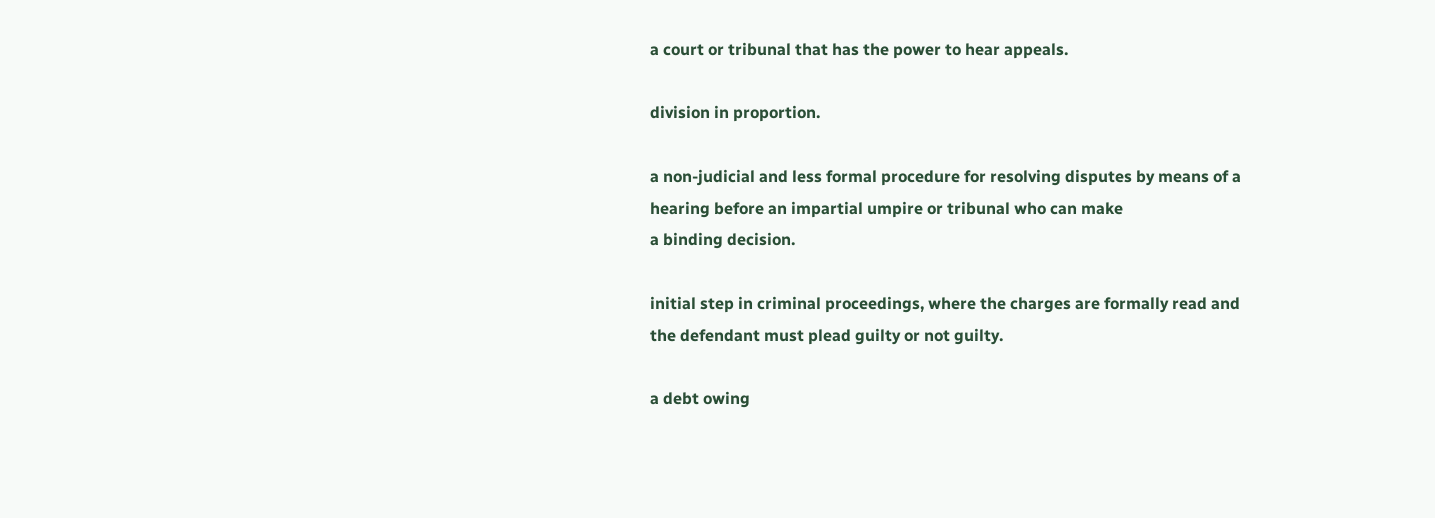a court or tribunal that has the power to hear appeals.

division in proportion.

a non-judicial and less formal procedure for resolving disputes by means of a hearing before an impartial umpire or tribunal who can make
a binding decision.

initial step in criminal proceedings, where the charges are formally read and the defendant must plead guilty or not guilty.

a debt owing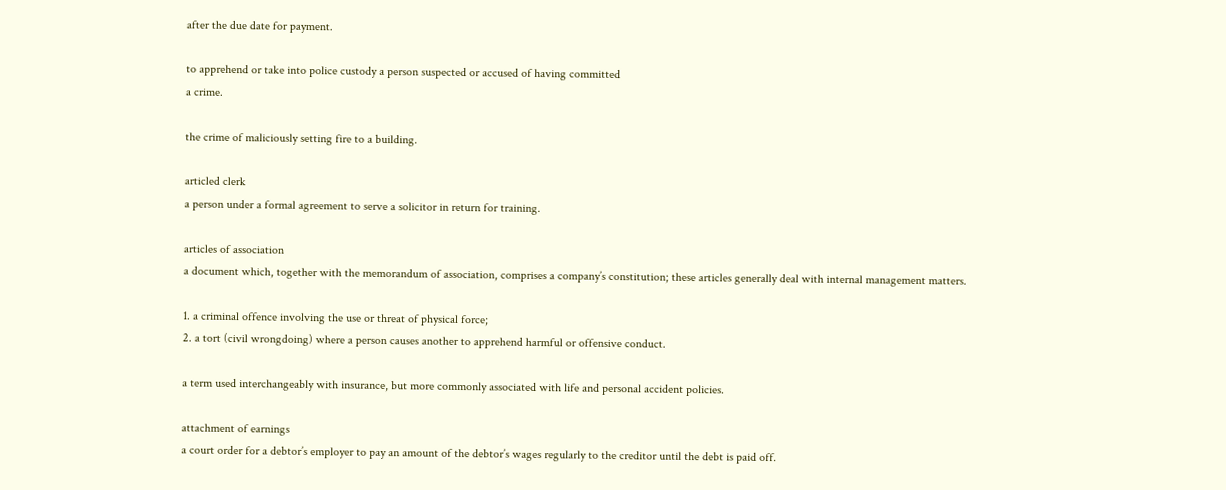after the due date for payment.

to apprehend or take into police custody a person suspected or accused of having committed
a crime.

the crime of maliciously setting fire to a building.

articled clerk
a person under a formal agreement to serve a solicitor in return for training.

articles of association
a document which, together with the memorandum of association, comprises a company’s constitution; these articles generally deal with internal management matters.

1. a criminal offence involving the use or threat of physical force;
2. a tort (civil wrongdoing) where a person causes another to apprehend harmful or offensive conduct.

a term used interchangeably with insurance, but more commonly associated with life and personal accident policies.

attachment of earnings
a court order for a debtor’s employer to pay an amount of the debtor’s wages regularly to the creditor until the debt is paid off.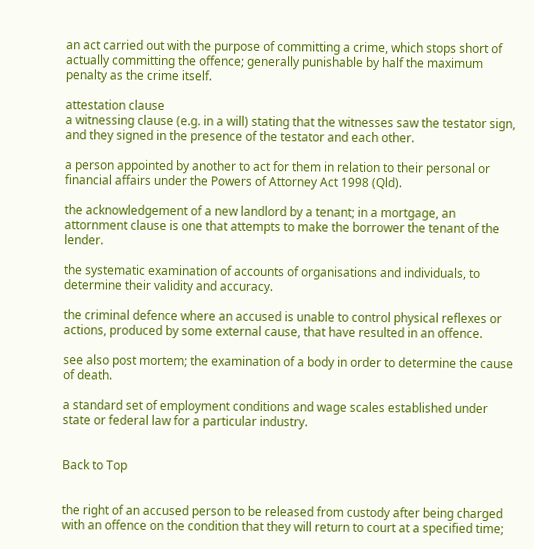an act carried out with the purpose of committing a crime, which stops short of actually committing the offence; generally punishable by half the maximum penalty as the crime itself.

attestation clause
a witnessing clause (e.g. in a will) stating that the witnesses saw the testator sign, and they signed in the presence of the testator and each other.

a person appointed by another to act for them in relation to their personal or financial affairs under the Powers of Attorney Act 1998 (Qld).

the acknowledgement of a new landlord by a tenant; in a mortgage, an attornment clause is one that attempts to make the borrower the tenant of the lender.

the systematic examination of accounts of organisations and individuals, to determine their validity and accuracy.

the criminal defence where an accused is unable to control physical reflexes or actions, produced by some external cause, that have resulted in an offence.

see also post mortem; the examination of a body in order to determine the cause of death.

a standard set of employment conditions and wage scales established under state or federal law for a particular industry.


Back to Top


the right of an accused person to be released from custody after being charged with an offence on the condition that they will return to court at a specified time;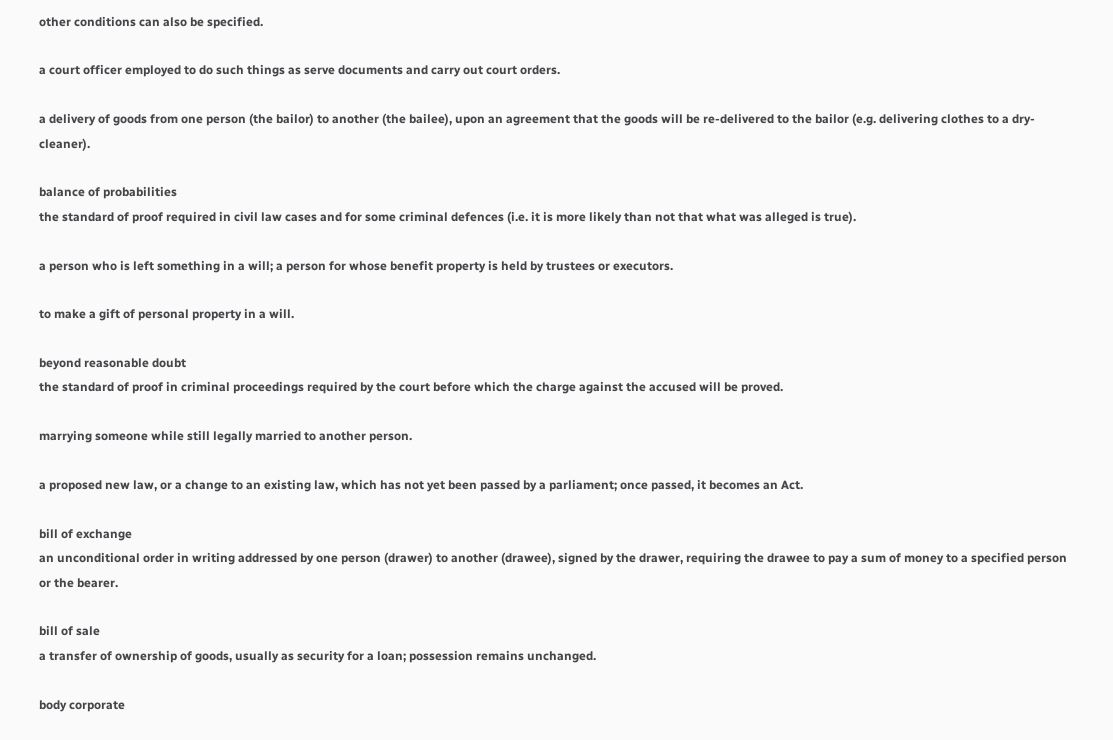other conditions can also be specified.

a court officer employed to do such things as serve documents and carry out court orders.

a delivery of goods from one person (the bailor) to another (the bailee), upon an agreement that the goods will be re-delivered to the bailor (e.g. delivering clothes to a dry-cleaner).

balance of probabilities
the standard of proof required in civil law cases and for some criminal defences (i.e. it is more likely than not that what was alleged is true).

a person who is left something in a will; a person for whose benefit property is held by trustees or executors.

to make a gift of personal property in a will.

beyond reasonable doubt
the standard of proof in criminal proceedings required by the court before which the charge against the accused will be proved.

marrying someone while still legally married to another person.

a proposed new law, or a change to an existing law, which has not yet been passed by a parliament; once passed, it becomes an Act.

bill of exchange
an unconditional order in writing addressed by one person (drawer) to another (drawee), signed by the drawer, requiring the drawee to pay a sum of money to a specified person or the bearer.

bill of sale
a transfer of ownership of goods, usually as security for a loan; possession remains unchanged.

body corporate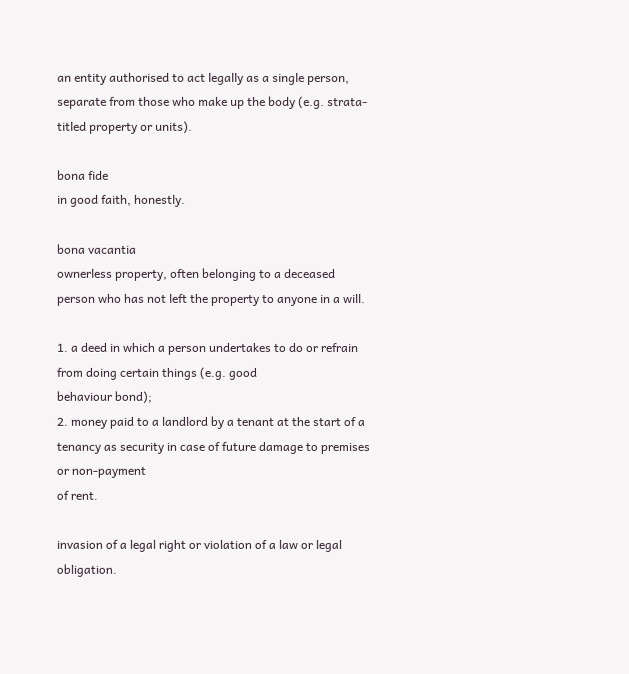an entity authorised to act legally as a single person, separate from those who make up the body (e.g. strata-titled property or units).

bona fide
in good faith, honestly.

bona vacantia
ownerless property, often belonging to a deceased person who has not left the property to anyone in a will.

1. a deed in which a person undertakes to do or refrain from doing certain things (e.g. good
behaviour bond);
2. money paid to a landlord by a tenant at the start of a tenancy as security in case of future damage to premises or non-payment
of rent.

invasion of a legal right or violation of a law or legal obligation.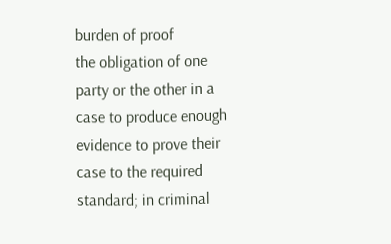burden of proof
the obligation of one party or the other in a case to produce enough evidence to prove their case to the required standard; in criminal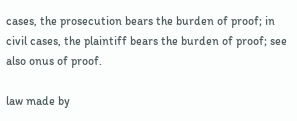cases, the prosecution bears the burden of proof; in civil cases, the plaintiff bears the burden of proof; see also onus of proof.

law made by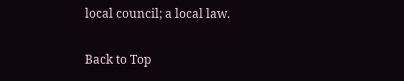local council; a local law.

Back to Top